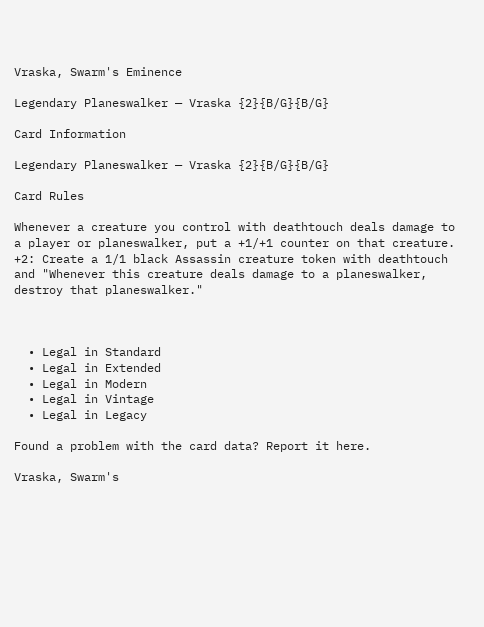Vraska, Swarm's Eminence

Legendary Planeswalker — Vraska {2}{B/G}{B/G}

Card Information

Legendary Planeswalker — Vraska {2}{B/G}{B/G}

Card Rules

Whenever a creature you control with deathtouch deals damage to a player or planeswalker, put a +1/+1 counter on that creature.
+2: Create a 1/1 black Assassin creature token with deathtouch and "Whenever this creature deals damage to a planeswalker, destroy that planeswalker."



  • Legal in Standard
  • Legal in Extended
  • Legal in Modern
  • Legal in Vintage
  • Legal in Legacy

Found a problem with the card data? Report it here.

Vraska, Swarm's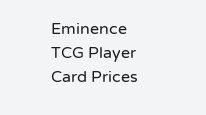Eminence TCG Player Card Prices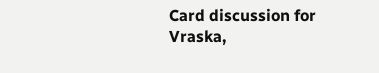Card discussion for Vraska,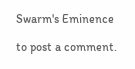Swarm's Eminence

to post a comment.